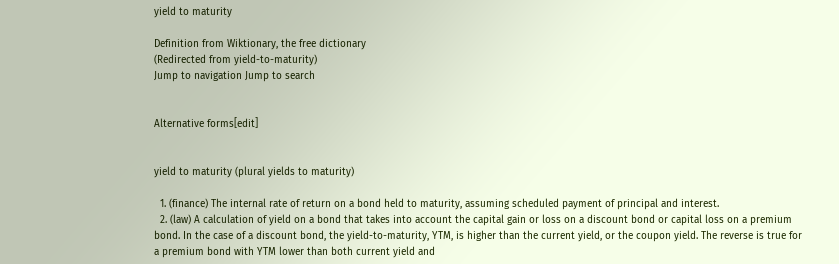yield to maturity

Definition from Wiktionary, the free dictionary
(Redirected from yield-to-maturity)
Jump to navigation Jump to search


Alternative forms[edit]


yield to maturity (plural yields to maturity)

  1. (finance) The internal rate of return on a bond held to maturity, assuming scheduled payment of principal and interest.
  2. (law) A calculation of yield on a bond that takes into account the capital gain or loss on a discount bond or capital loss on a premium bond. In the case of a discount bond, the yield-to-maturity, YTM, is higher than the current yield, or the coupon yield. The reverse is true for a premium bond with YTM lower than both current yield and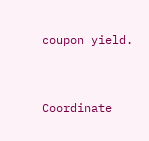coupon yield.


Coordinate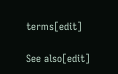terms[edit]

See also[edit]